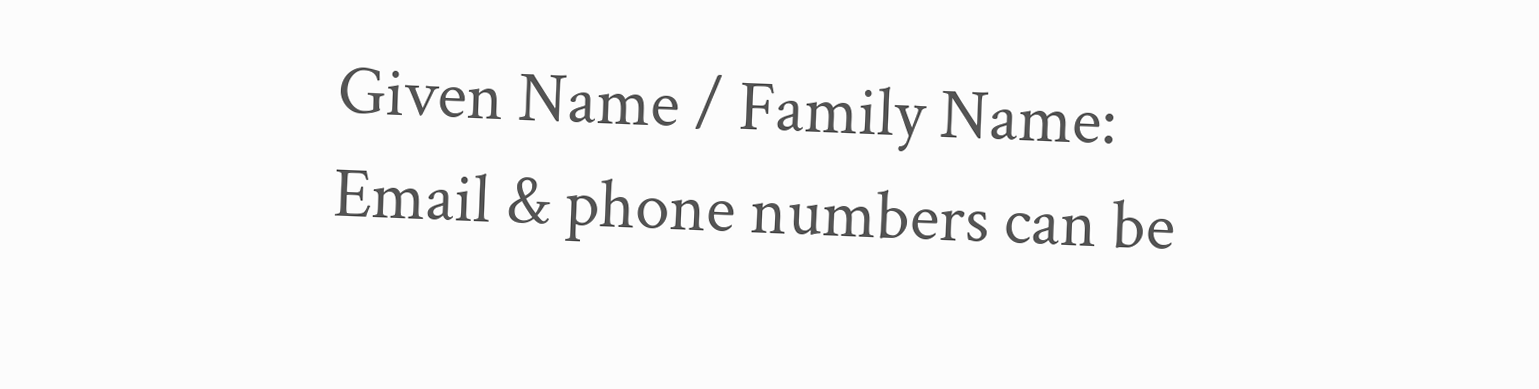Given Name / Family Name:
Email & phone numbers can be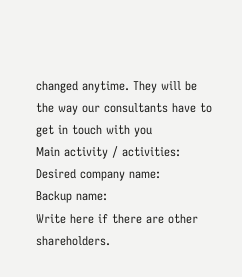changed anytime. They will be the way our consultants have to get in touch with you
Main activity / activities:
Desired company name:
Backup name:
Write here if there are other shareholders.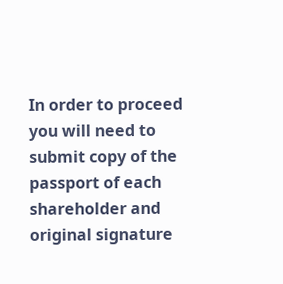In order to proceed you will need to submit copy of the passport of each shareholder and original signature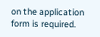on the application form is required.